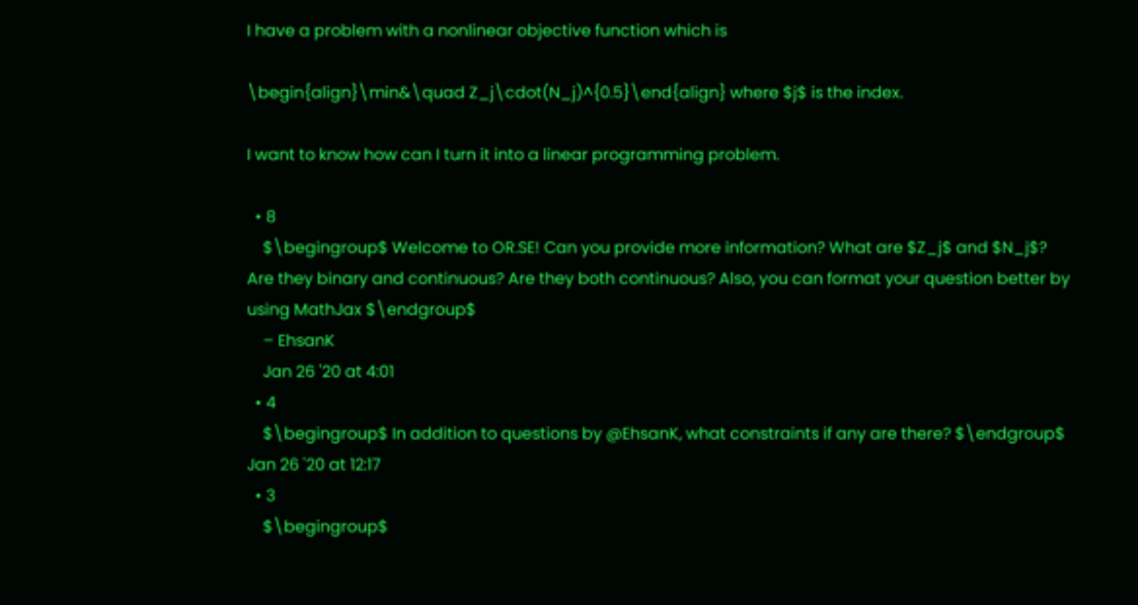I have a problem with a nonlinear objective function which is

\begin{align}\min&\quad Z_j\cdot(N_j)^{0.5}\end{align} where $j$ is the index.

I want to know how can I turn it into a linear programming problem.

  • 8
    $\begingroup$ Welcome to OR.SE! Can you provide more information? What are $Z_j$ and $N_j$? Are they binary and continuous? Are they both continuous? Also, you can format your question better by using MathJax $\endgroup$
    – EhsanK
    Jan 26 '20 at 4:01
  • 4
    $\begingroup$ In addition to questions by @EhsanK, what constraints if any are there? $\endgroup$ Jan 26 '20 at 12:17
  • 3
    $\begingroup$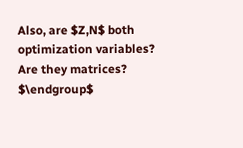Also, are $Z,N$ both optimization variables? Are they matrices? $\endgroup$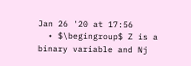Jan 26 '20 at 17:56
  • $\begingroup$ Z is a binary variable and Nj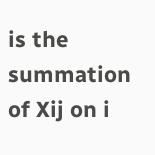is the summation of Xij on i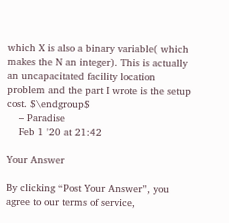which X is also a binary variable( which makes the N an integer). This is actually an uncapacitated facility location problem and the part I wrote is the setup cost. $\endgroup$
    – Paradise
    Feb 1 '20 at 21:42

Your Answer

By clicking “Post Your Answer”, you agree to our terms of service,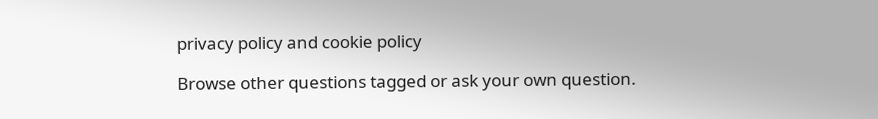privacy policy and cookie policy

Browse other questions tagged or ask your own question.